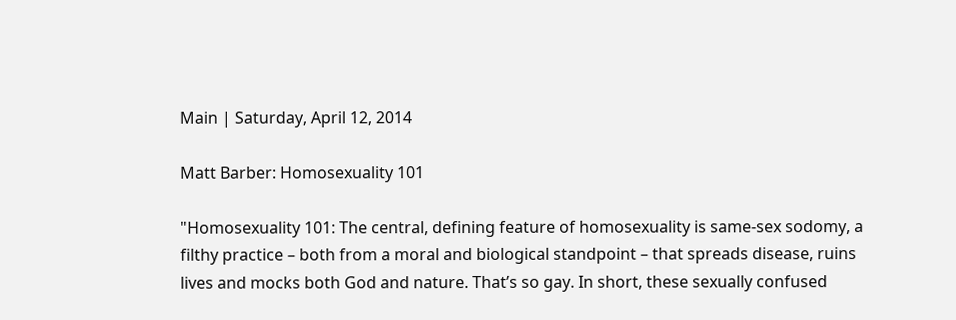Main | Saturday, April 12, 2014

Matt Barber: Homosexuality 101

"Homosexuality 101: The central, defining feature of homosexuality is same-sex sodomy, a filthy practice – both from a moral and biological standpoint – that spreads disease, ruins lives and mocks both God and nature. That’s so gay. In short, these sexually confused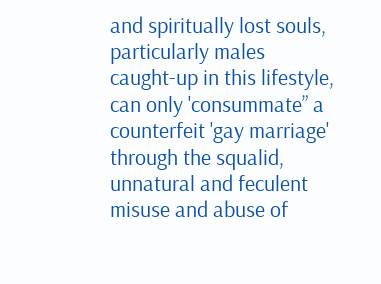and spiritually lost souls, particularly males caught-up in this lifestyle, can only 'consummate” a counterfeit 'gay marriage' through the squalid, unnatural and feculent misuse and abuse of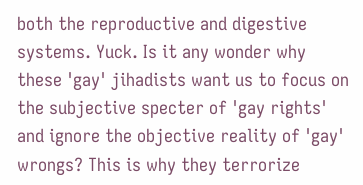both the reproductive and digestive systems. Yuck. Is it any wonder why these 'gay' jihadists want us to focus on the subjective specter of 'gay rights' and ignore the objective reality of 'gay' wrongs? This is why they terrorize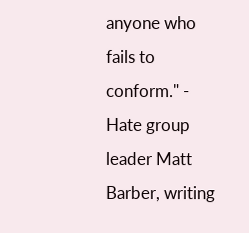anyone who fails to conform." - Hate group leader Matt Barber, writing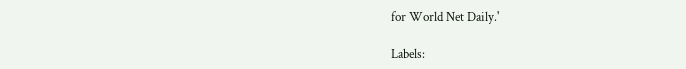for World Net Daily.'

Labels: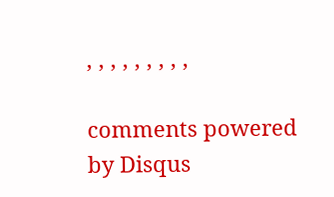, , , , , , , , ,

comments powered by Disqus